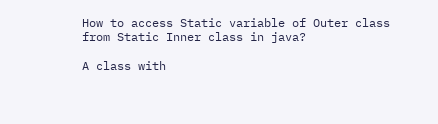How to access Static variable of Outer class from Static Inner class in java?

A class with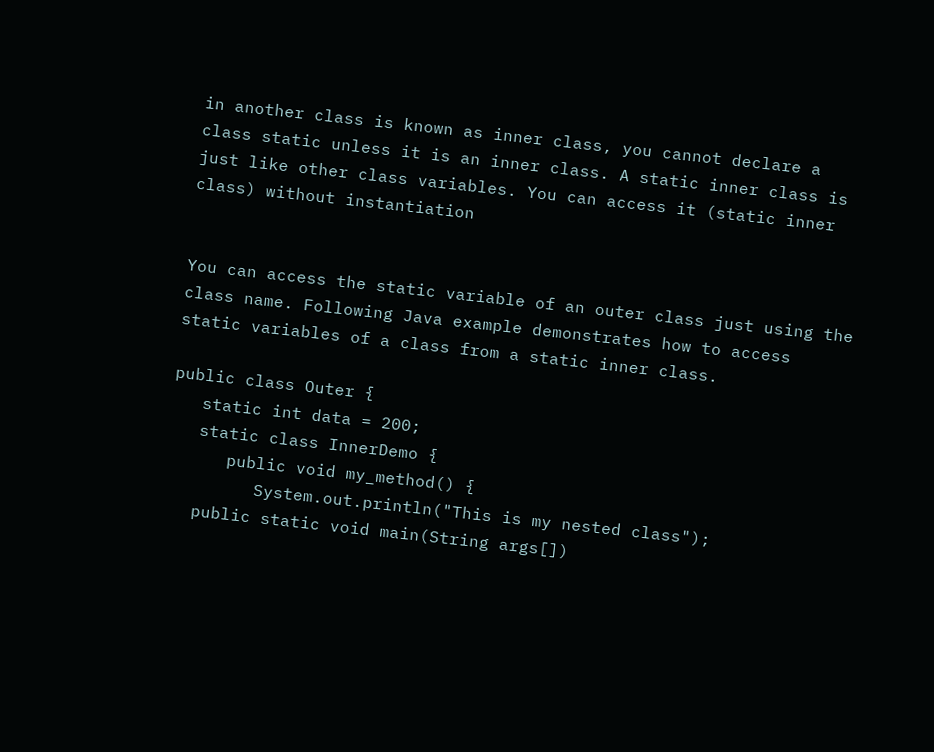in another class is known as inner class, you cannot declare a class static unless it is an inner class. A static inner class is just like other class variables. You can access it (static inner class) without instantiation


You can access the static variable of an outer class just using the class name. Following Java example demonstrates how to access static variables of a class from a static inner class.

public class Outer {
   static int data = 200;
   static class InnerDemo {
      public void my_method() {
         System.out.println("This is my nested class");
   public static void main(String args[])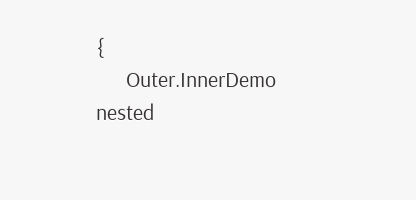{
      Outer.InnerDemo nested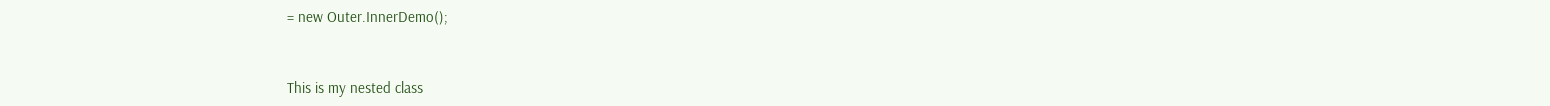= new Outer.InnerDemo();


This is my nested class